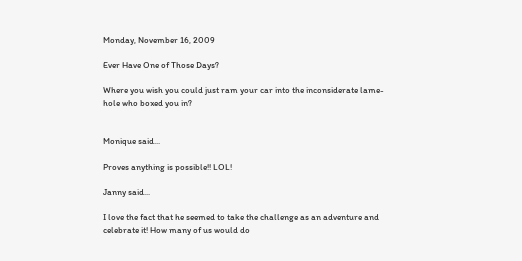Monday, November 16, 2009

Ever Have One of Those Days?

Where you wish you could just ram your car into the inconsiderate lame-hole who boxed you in?


Monique said...

Proves anything is possible!! LOL!

Janny said...

I love the fact that he seemed to take the challenge as an adventure and celebrate it! How many of us would do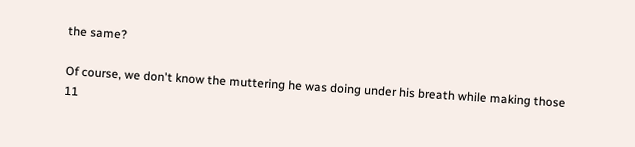the same?

Of course, we don't know the muttering he was doing under his breath while making those 11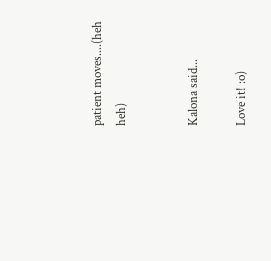patient moves....(heh heh)


Kalona said...

Love it! :o)